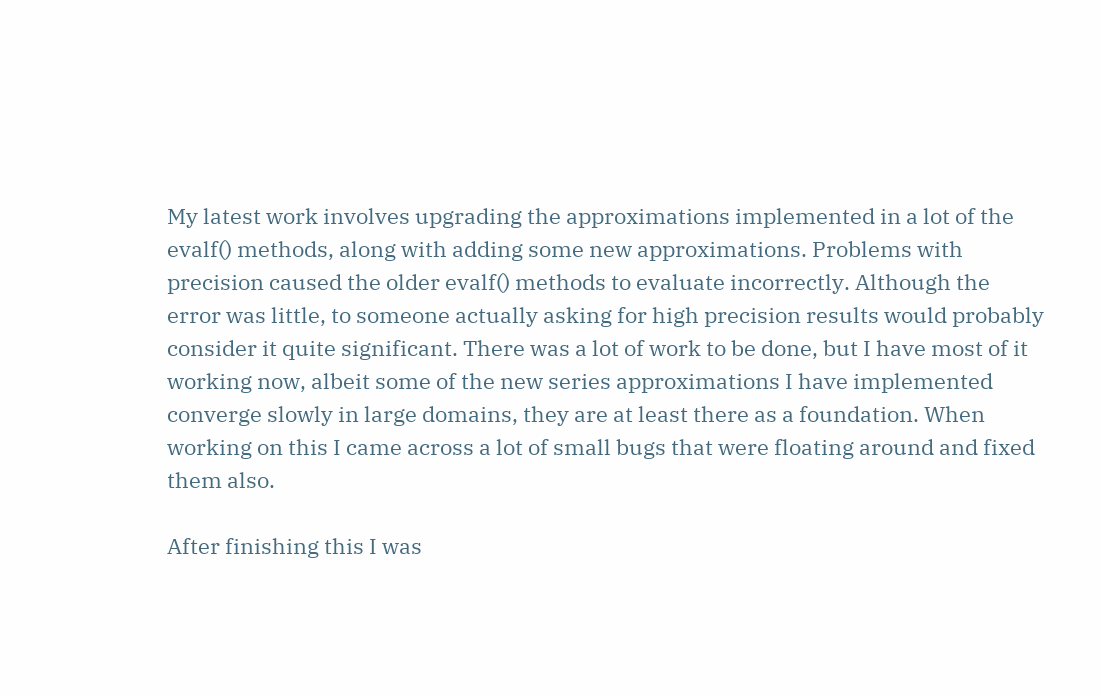My latest work involves upgrading the approximations implemented in a lot of the evalf() methods, along with adding some new approximations. Problems with precision caused the older evalf() methods to evaluate incorrectly. Although the error was little, to someone actually asking for high precision results would probably consider it quite significant. There was a lot of work to be done, but I have most of it working now, albeit some of the new series approximations I have implemented converge slowly in large domains, they are at least there as a foundation. When working on this I came across a lot of small bugs that were floating around and fixed them also.

After finishing this I was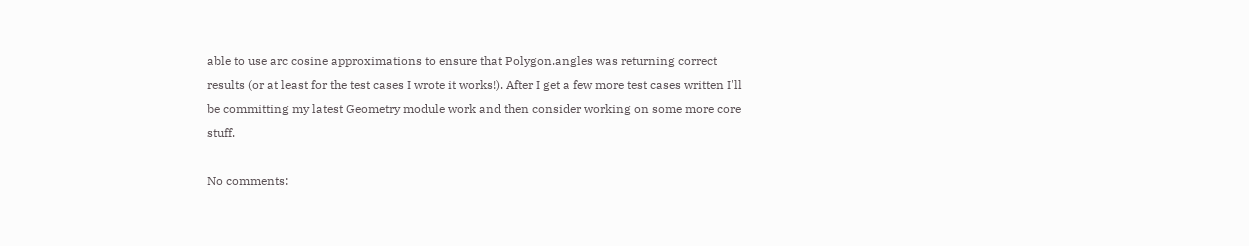able to use arc cosine approximations to ensure that Polygon.angles was returning correct results (or at least for the test cases I wrote it works!). After I get a few more test cases written I'll be committing my latest Geometry module work and then consider working on some more core stuff.

No comments: